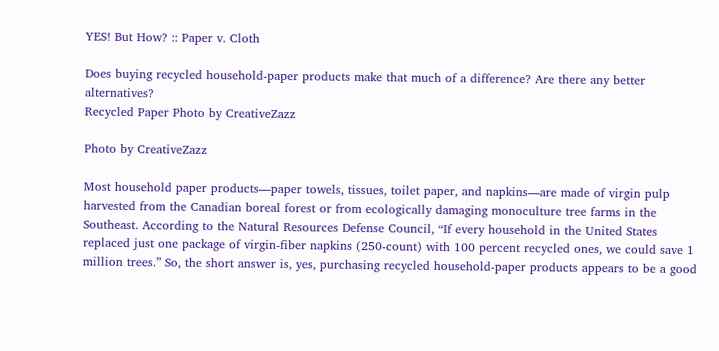YES! But How? :: Paper v. Cloth

Does buying recycled household-paper products make that much of a difference? Are there any better alternatives?
Recycled Paper Photo by CreativeZazz

Photo by CreativeZazz

Most household paper products—paper towels, tissues, toilet paper, and napkins—are made of virgin pulp harvested from the Canadian boreal forest or from ecologically damaging monoculture tree farms in the Southeast. According to the Natural Resources Defense Council, “If every household in the United States replaced just one package of virgin-fiber napkins (250-count) with 100 percent recycled ones, we could save 1 million trees.” So, the short answer is, yes, purchasing recycled household-paper products appears to be a good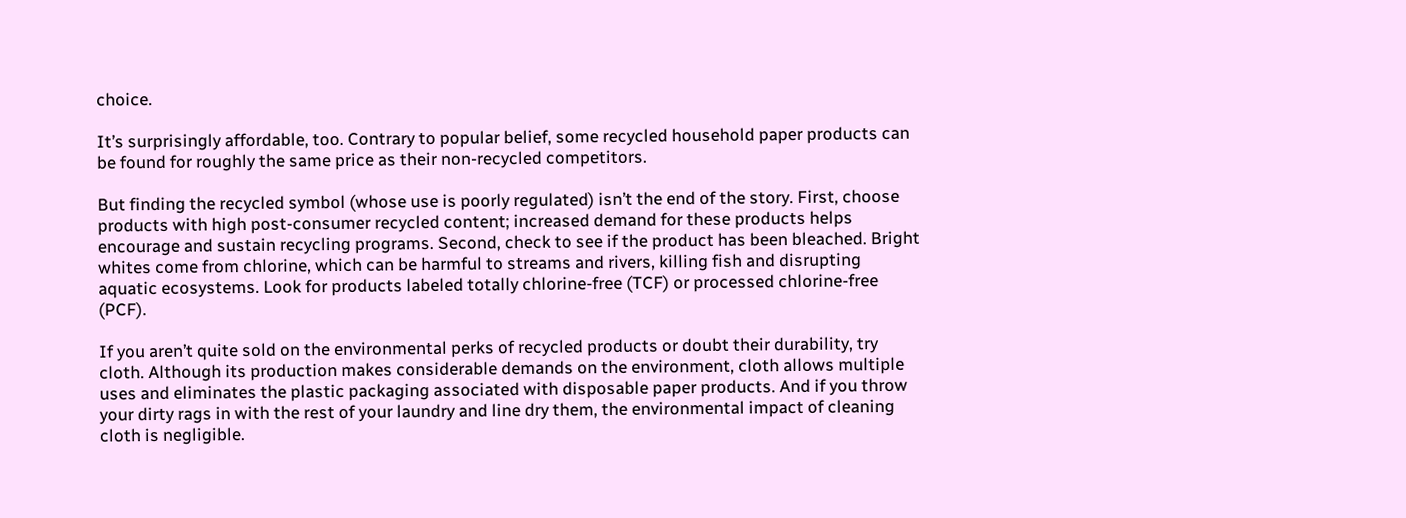choice.

It’s surprisingly affordable, too. Contrary to popular belief, some recycled household paper products can be found for roughly the same price as their non-recycled competitors.

But finding the recycled symbol (whose use is poorly regulated) isn’t the end of the story. First, choose products with high post-consumer recycled content; increased demand for these products helps encourage and sustain recycling programs. Second, check to see if the product has been bleached. Bright whites come from chlorine, which can be harmful to streams and rivers, killing fish and disrupting aquatic ecosystems. Look for products labeled totally chlorine-free (TCF) or processed chlorine-free (PCF).

If you aren’t quite sold on the environmental perks of recycled products or doubt their durability, try cloth. Although its production makes considerable demands on the environment, cloth allows multiple uses and eliminates the plastic packaging associated with disposable paper products. And if you throw your dirty rags in with the rest of your laundry and line dry them, the environmental impact of cleaning cloth is negligible.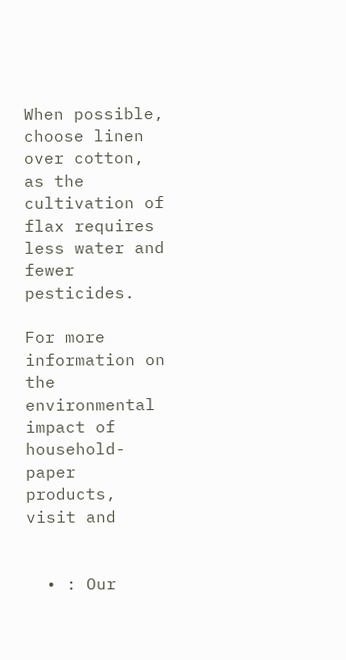When possible, choose linen over cotton, as the cultivation of flax requires less water and fewer pesticides.

For more information on the environmental impact of household-paper products, visit and


  • : Our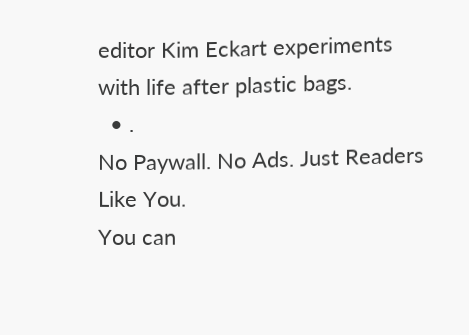editor Kim Eckart experiments with life after plastic bags.
  • .
No Paywall. No Ads. Just Readers Like You.
You can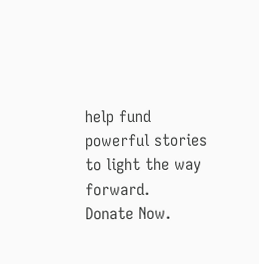help fund powerful stories to light the way forward.
Donate Now.